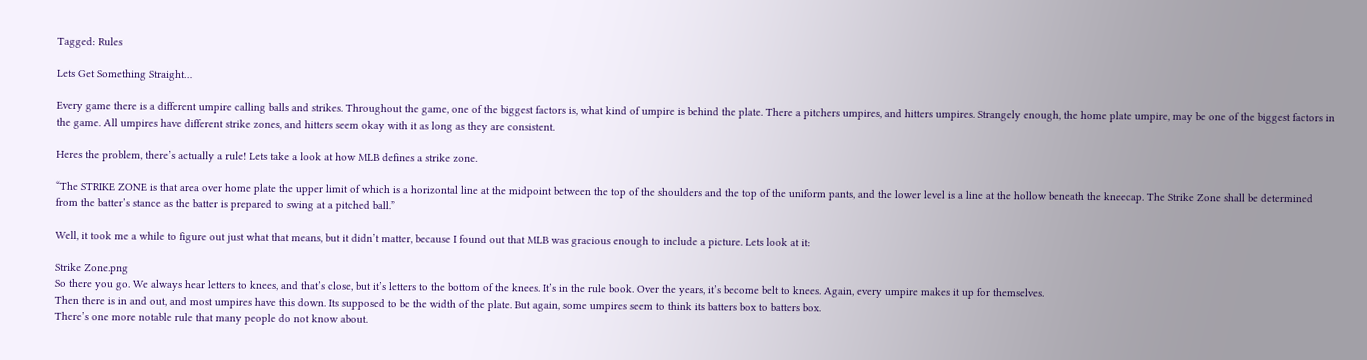Tagged: Rules

Lets Get Something Straight…

Every game there is a different umpire calling balls and strikes. Throughout the game, one of the biggest factors is, what kind of umpire is behind the plate. There a pitchers umpires, and hitters umpires. Strangely enough, the home plate umpire, may be one of the biggest factors in the game. All umpires have different strike zones, and hitters seem okay with it as long as they are consistent.

Heres the problem, there’s actually a rule! Lets take a look at how MLB defines a strike zone.

“The STRIKE ZONE is that area over home plate the upper limit of which is a horizontal line at the midpoint between the top of the shoulders and the top of the uniform pants, and the lower level is a line at the hollow beneath the kneecap. The Strike Zone shall be determined from the batter’s stance as the batter is prepared to swing at a pitched ball.”

Well, it took me a while to figure out just what that means, but it didn’t matter, because I found out that MLB was gracious enough to include a picture. Lets look at it:

Strike Zone.png
So there you go. We always hear letters to knees, and that’s close, but it’s letters to the bottom of the knees. It’s in the rule book. Over the years, it’s become belt to knees. Again, every umpire makes it up for themselves.
Then there is in and out, and most umpires have this down. Its supposed to be the width of the plate. But again, some umpires seem to think its batters box to batters box.
There’s one more notable rule that many people do not know about.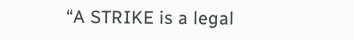“A STRIKE is a legal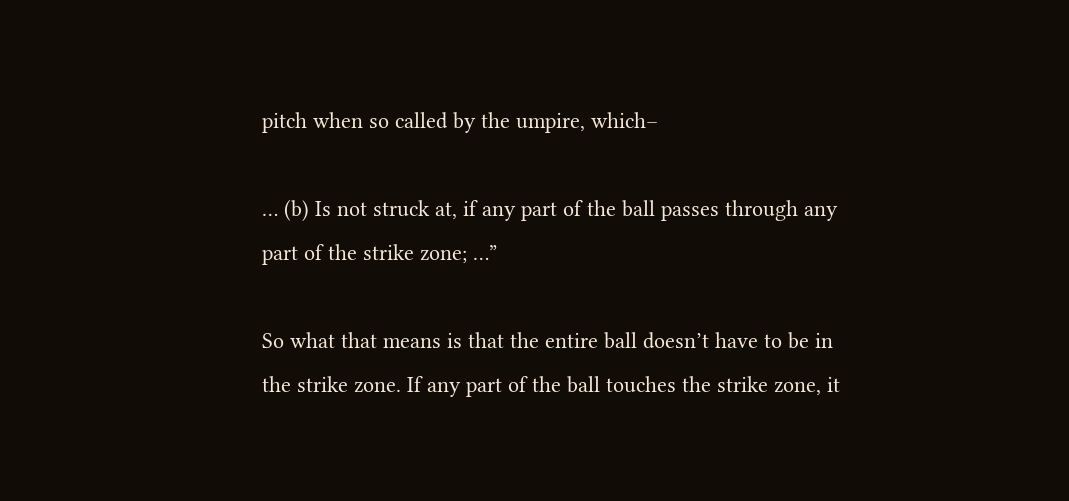pitch when so called by the umpire, which–

… (b) Is not struck at, if any part of the ball passes through any part of the strike zone; …”

So what that means is that the entire ball doesn’t have to be in the strike zone. If any part of the ball touches the strike zone, it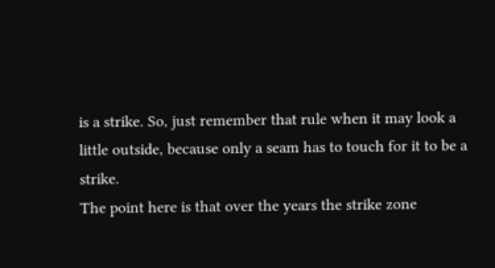is a strike. So, just remember that rule when it may look a little outside, because only a seam has to touch for it to be a strike.
The point here is that over the years the strike zone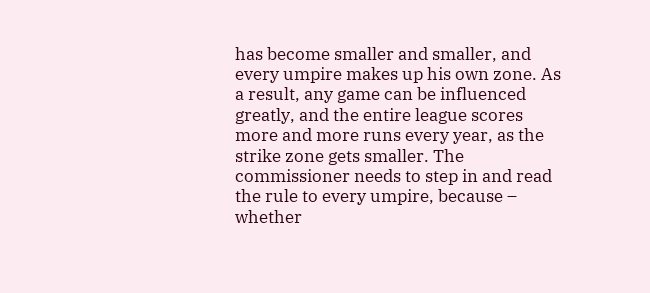has become smaller and smaller, and every umpire makes up his own zone. As a result, any game can be influenced greatly, and the entire league scores more and more runs every year, as the strike zone gets smaller. The commissioner needs to step in and read the rule to every umpire, because – whether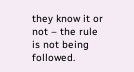they know it or not – the rule is not being followed.